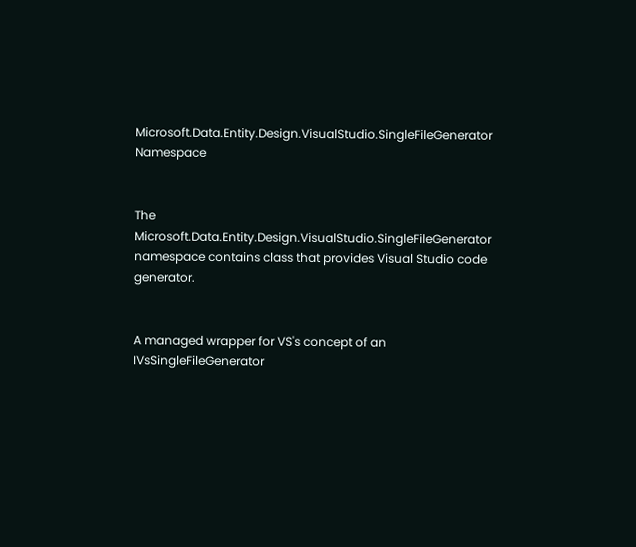Microsoft.Data.Entity.Design.VisualStudio.SingleFileGenerator Namespace


The Microsoft.Data.Entity.Design.VisualStudio.SingleFileGenerator namespace contains class that provides Visual Studio code generator.


A managed wrapper for VS's concept of an IVsSingleFileGenerator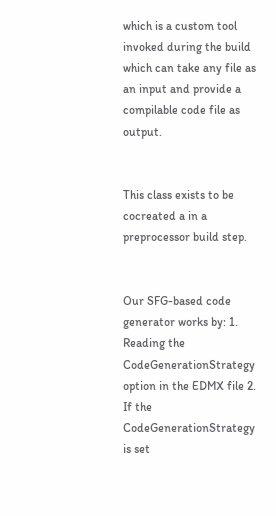which is a custom tool invoked during the build which can take any file as an input and provide a compilable code file as output.


This class exists to be cocreated a in a preprocessor build step.


Our SFG-based code generator works by: 1. Reading the CodeGenerationStrategy option in the EDMX file 2. If the CodeGenerationStrategy is set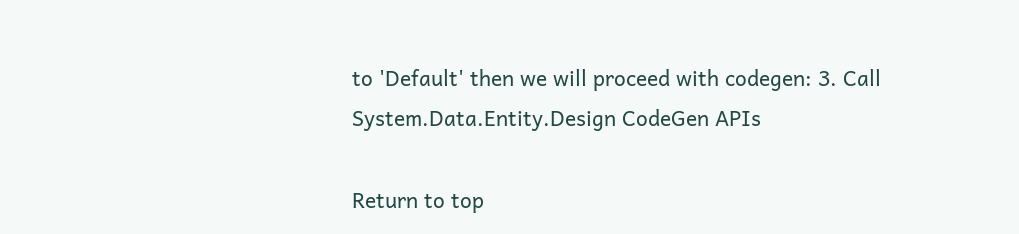to 'Default' then we will proceed with codegen: 3. Call System.Data.Entity.Design CodeGen APIs

Return to top